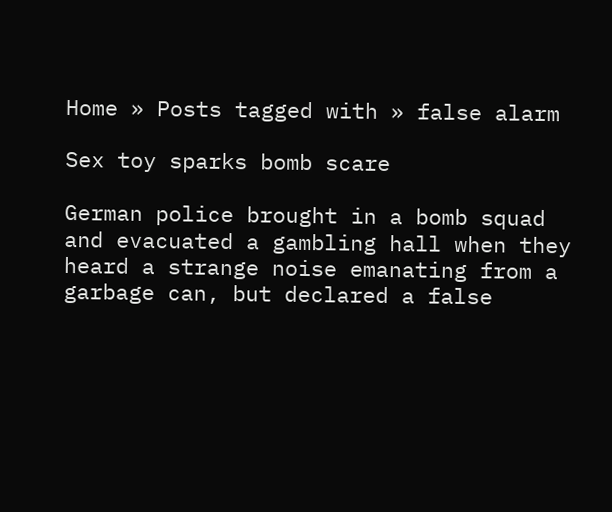Home » Posts tagged with » false alarm

Sex toy sparks bomb scare

German police brought in a bomb squad and evacuated a gambling hall when they heard a strange noise emanating from a garbage can, but declared a false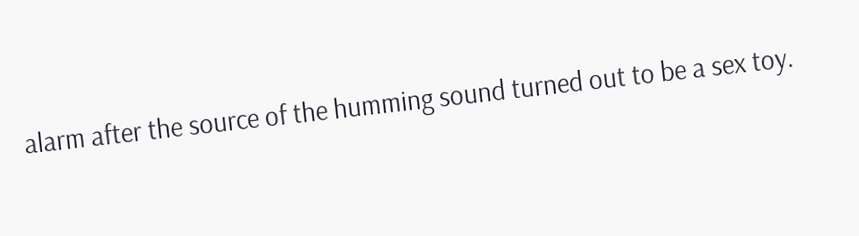alarm after the source of the humming sound turned out to be a sex toy.